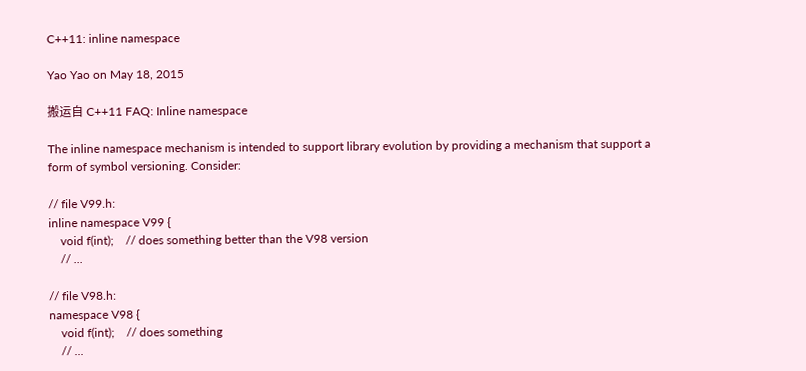C++11: inline namespace

Yao Yao on May 18, 2015

搬运自 C++11 FAQ: Inline namespace

The inline namespace mechanism is intended to support library evolution by providing a mechanism that support a form of symbol versioning. Consider:

// file V99.h:
inline namespace V99 {
    void f(int);    // does something better than the V98 version
    // ...

// file V98.h:
namespace V98 {
    void f(int);    // does something
    // ...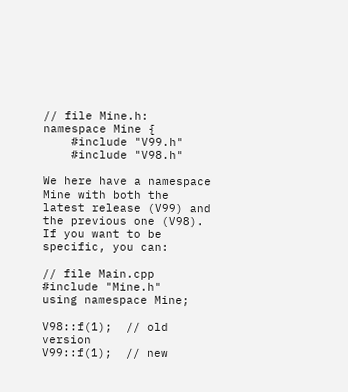// file Mine.h:
namespace Mine {
    #include "V99.h"
    #include "V98.h"

We here have a namespace Mine with both the latest release (V99) and the previous one (V98). If you want to be specific, you can:

// file Main.cpp
#include "Mine.h"
using namespace Mine;

V98::f(1);  // old version
V99::f(1);  // new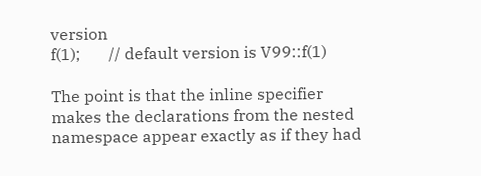version
f(1);       // default version is V99::f(1)

The point is that the inline specifier makes the declarations from the nested namespace appear exactly as if they had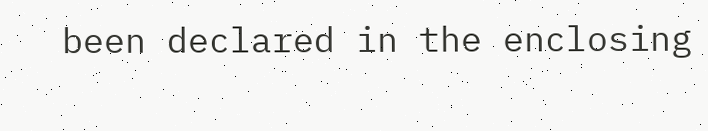been declared in the enclosing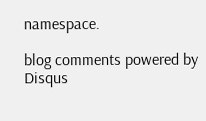namespace.

blog comments powered by Disqus